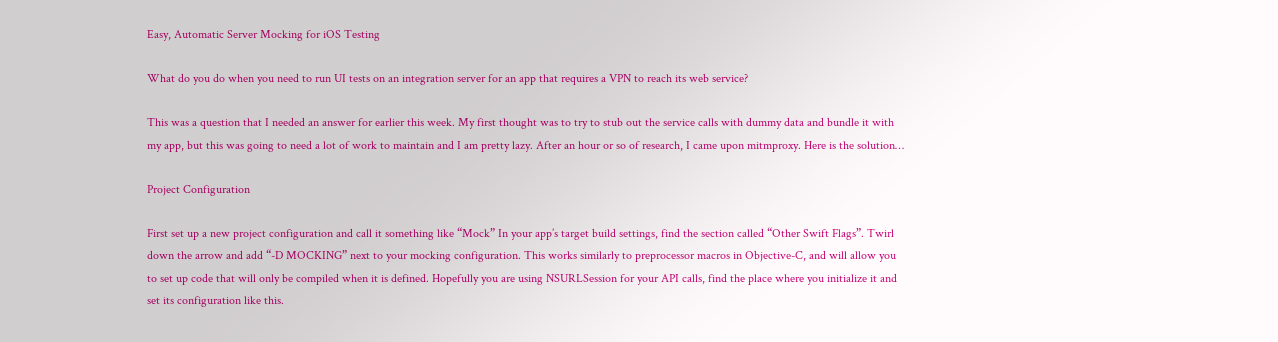Easy, Automatic Server Mocking for iOS Testing

What do you do when you need to run UI tests on an integration server for an app that requires a VPN to reach its web service?

This was a question that I needed an answer for earlier this week. My first thought was to try to stub out the service calls with dummy data and bundle it with my app, but this was going to need a lot of work to maintain and I am pretty lazy. After an hour or so of research, I came upon mitmproxy. Here is the solution…

Project Configuration

First set up a new project configuration and call it something like “Mock” In your app’s target build settings, find the section called “Other Swift Flags”. Twirl down the arrow and add “-D MOCKING” next to your mocking configuration. This works similarly to preprocessor macros in Objective-C, and will allow you to set up code that will only be compiled when it is defined. Hopefully you are using NSURLSession for your API calls, find the place where you initialize it and set its configuration like this.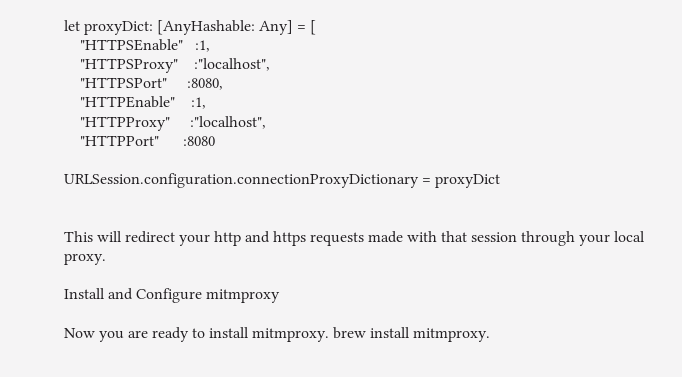let proxyDict: [AnyHashable: Any] = [
    "HTTPSEnable"   :1,
    "HTTPSProxy"    :"localhost",
    "HTTPSPort"     :8080,
    "HTTPEnable"    :1,
    "HTTPProxy"     :"localhost",
    "HTTPPort"      :8080

URLSession.configuration.connectionProxyDictionary = proxyDict


This will redirect your http and https requests made with that session through your local proxy.

Install and Configure mitmproxy

Now you are ready to install mitmproxy. brew install mitmproxy.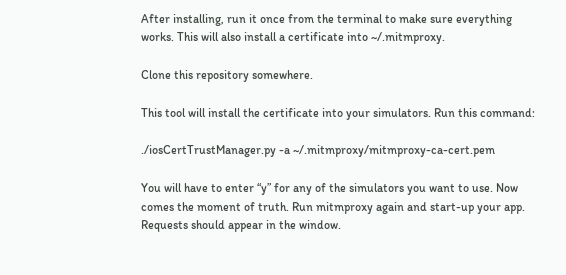After installing, run it once from the terminal to make sure everything works. This will also install a certificate into ~/.mitmproxy.

Clone this repository somewhere.

This tool will install the certificate into your simulators. Run this command:

./iosCertTrustManager.py -a ~/.mitmproxy/mitmproxy-ca-cert.pem

You will have to enter “y” for any of the simulators you want to use. Now comes the moment of truth. Run mitmproxy again and start-up your app. Requests should appear in the window.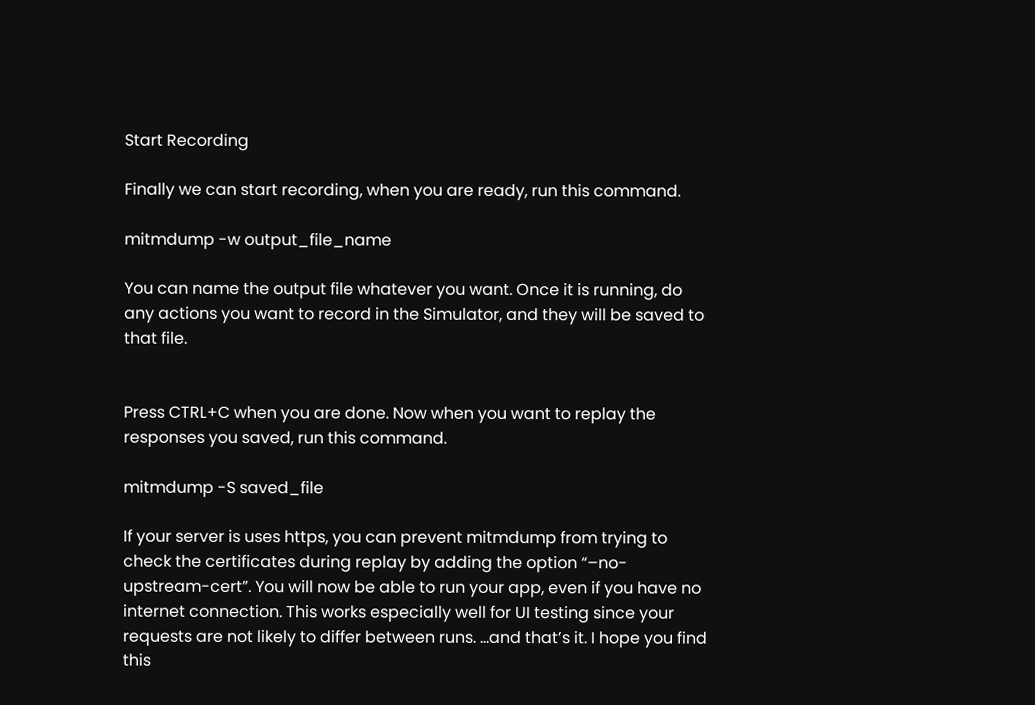Start Recording

Finally we can start recording, when you are ready, run this command.

mitmdump -w output_file_name

You can name the output file whatever you want. Once it is running, do any actions you want to record in the Simulator, and they will be saved to that file.


Press CTRL+C when you are done. Now when you want to replay the responses you saved, run this command.

mitmdump -S saved_file

If your server is uses https, you can prevent mitmdump from trying to check the certificates during replay by adding the option “–no-upstream-cert”. You will now be able to run your app, even if you have no internet connection. This works especially well for UI testing since your requests are not likely to differ between runs. …and that’s it. I hope you find this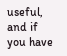useful, and if you have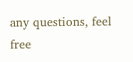any questions, feel free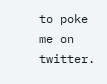to poke me on twitter.